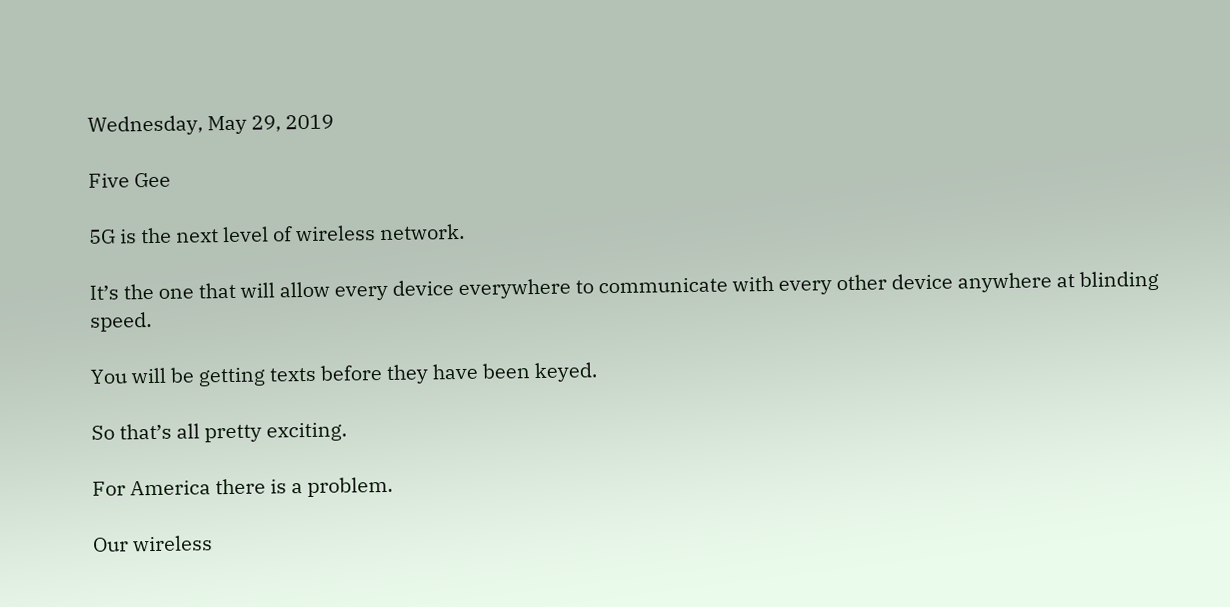Wednesday, May 29, 2019

Five Gee

5G is the next level of wireless network.

It’s the one that will allow every device everywhere to communicate with every other device anywhere at blinding speed.

You will be getting texts before they have been keyed.

So that’s all pretty exciting.

For America there is a problem.

Our wireless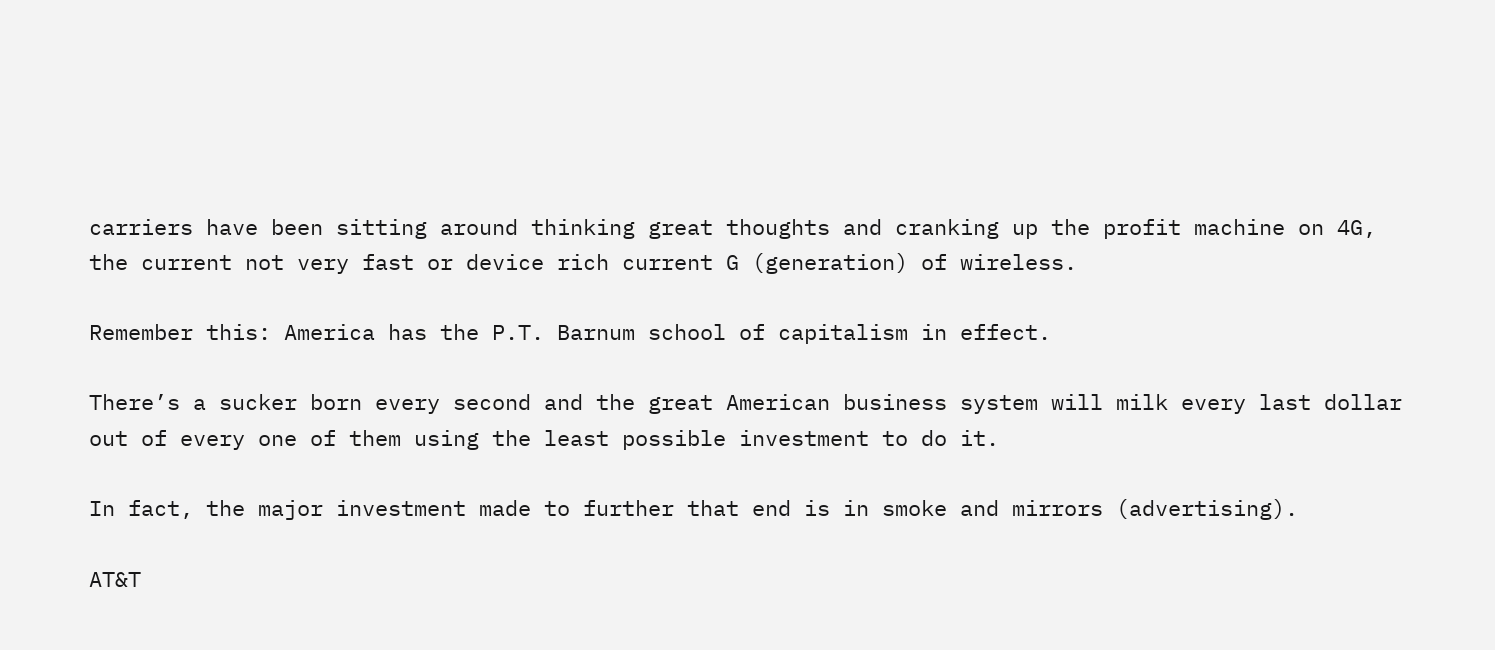carriers have been sitting around thinking great thoughts and cranking up the profit machine on 4G, the current not very fast or device rich current G (generation) of wireless.

Remember this: America has the P.T. Barnum school of capitalism in effect.

There’s a sucker born every second and the great American business system will milk every last dollar out of every one of them using the least possible investment to do it.

In fact, the major investment made to further that end is in smoke and mirrors (advertising).

AT&T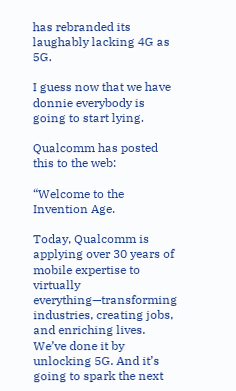has rebranded its laughably lacking 4G as 5G.

I guess now that we have donnie everybody is going to start lying.

Qualcomm has posted this to the web:

“Welcome to the Invention Age.

Today, Qualcomm is applying over 30 years of mobile expertise to virtually everything—transforming industries, creating jobs, and enriching lives. We’ve done it by unlocking 5G. And it’s going to spark the next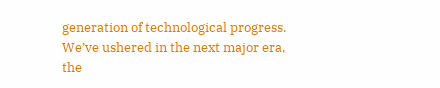generation of technological progress. We’ve ushered in the next major era, the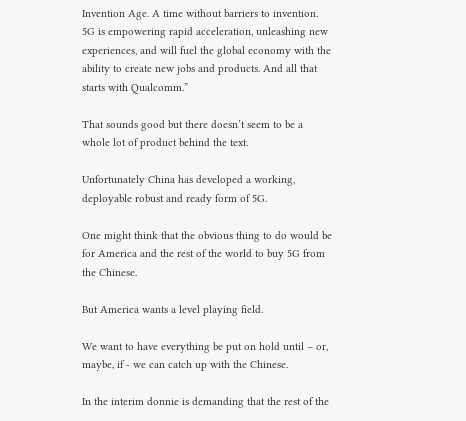Invention Age. A time without barriers to invention. 5G is empowering rapid acceleration, unleashing new experiences, and will fuel the global economy with the ability to create new jobs and products. And all that starts with Qualcomm.”

That sounds good but there doesn’t seem to be a whole lot of product behind the text.

Unfortunately China has developed a working, deployable robust and ready form of 5G.

One might think that the obvious thing to do would be for America and the rest of the world to buy 5G from the Chinese.

But America wants a level playing field.

We want to have everything be put on hold until – or, maybe, if - we can catch up with the Chinese.

In the interim donnie is demanding that the rest of the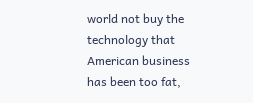world not buy the technology that American business has been too fat,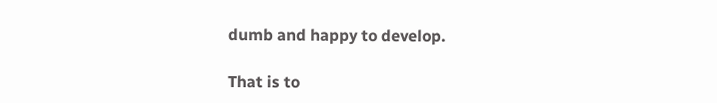dumb and happy to develop.

That is to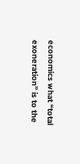economics what “total exoneration” is to the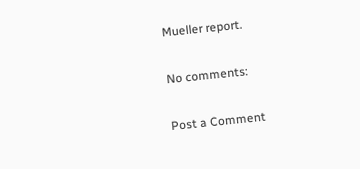Mueller report.

No comments:

Post a Comment